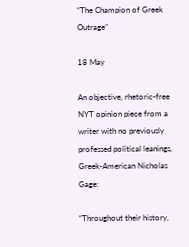“The Champion of Greek Outrage”

18 May

An objective, rhetoric-free NYT opinion piece from a writer with no previously professed political leanings, Greek-American Nicholas Gage:

“Throughout their history,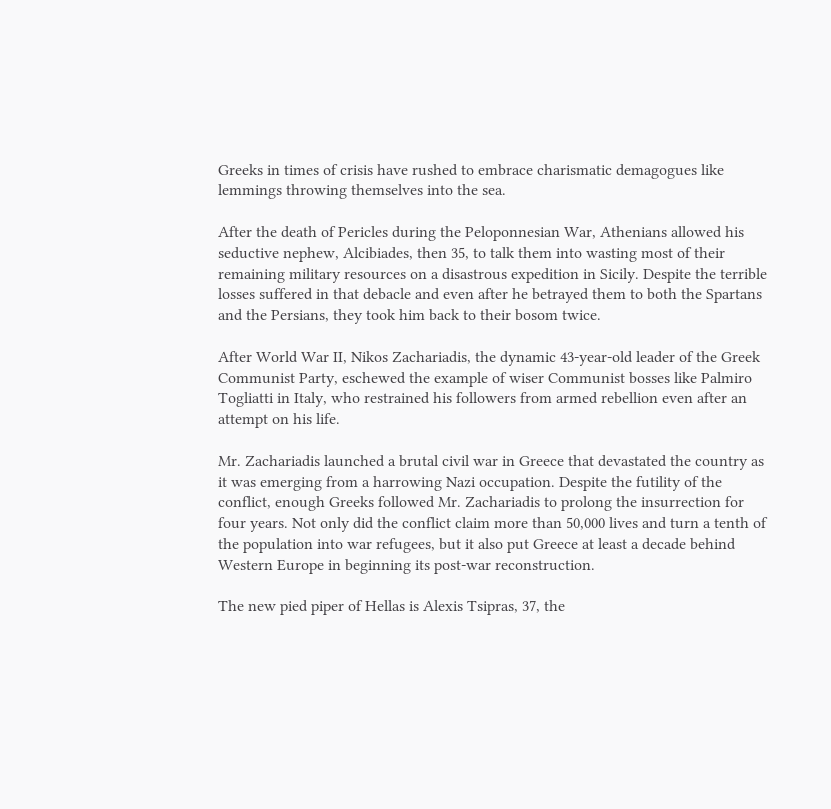Greeks in times of crisis have rushed to embrace charismatic demagogues like lemmings throwing themselves into the sea.

After the death of Pericles during the Peloponnesian War, Athenians allowed his seductive nephew, Alcibiades, then 35, to talk them into wasting most of their remaining military resources on a disastrous expedition in Sicily. Despite the terrible losses suffered in that debacle and even after he betrayed them to both the Spartans and the Persians, they took him back to their bosom twice.

After World War II, Nikos Zachariadis, the dynamic 43-year-old leader of the Greek Communist Party, eschewed the example of wiser Communist bosses like Palmiro Togliatti in Italy, who restrained his followers from armed rebellion even after an attempt on his life.

Mr. Zachariadis launched a brutal civil war in Greece that devastated the country as it was emerging from a harrowing Nazi occupation. Despite the futility of the conflict, enough Greeks followed Mr. Zachariadis to prolong the insurrection for four years. Not only did the conflict claim more than 50,000 lives and turn a tenth of the population into war refugees, but it also put Greece at least a decade behind Western Europe in beginning its post-war reconstruction.

The new pied piper of Hellas is Alexis Tsipras, 37, the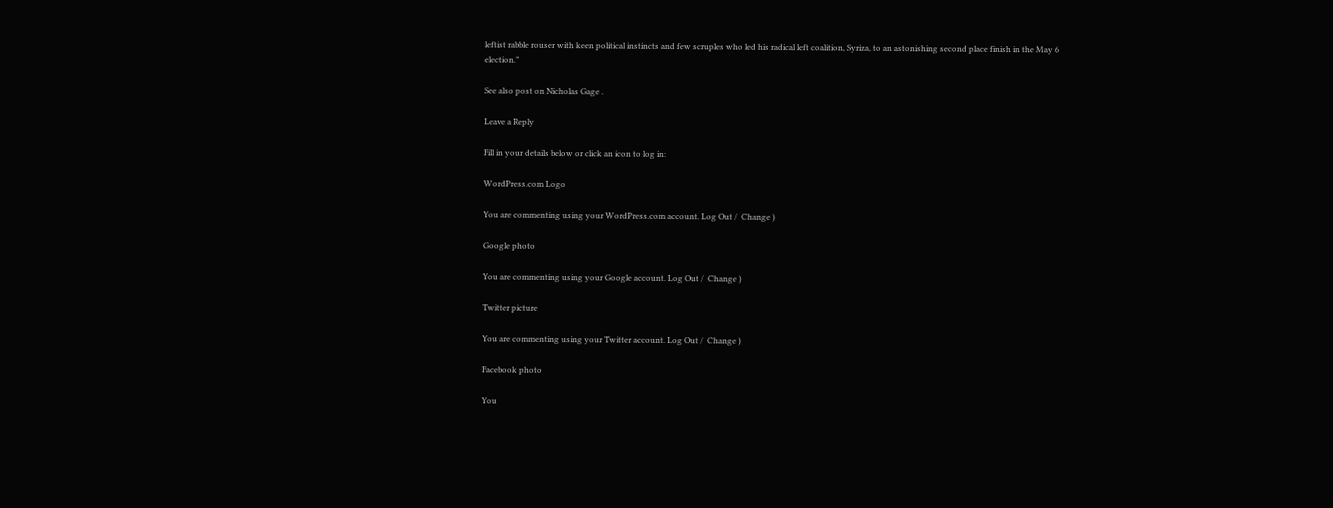leftist rabble rouser with keen political instincts and few scruples who led his radical left coalition, Syriza, to an astonishing second place finish in the May 6 election.”

See also post on Nicholas Gage .

Leave a Reply

Fill in your details below or click an icon to log in:

WordPress.com Logo

You are commenting using your WordPress.com account. Log Out /  Change )

Google photo

You are commenting using your Google account. Log Out /  Change )

Twitter picture

You are commenting using your Twitter account. Log Out /  Change )

Facebook photo

You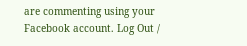are commenting using your Facebook account. Log Out /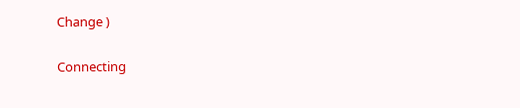Change )

Connecting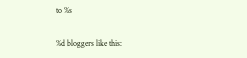to %s

%d bloggers like this: